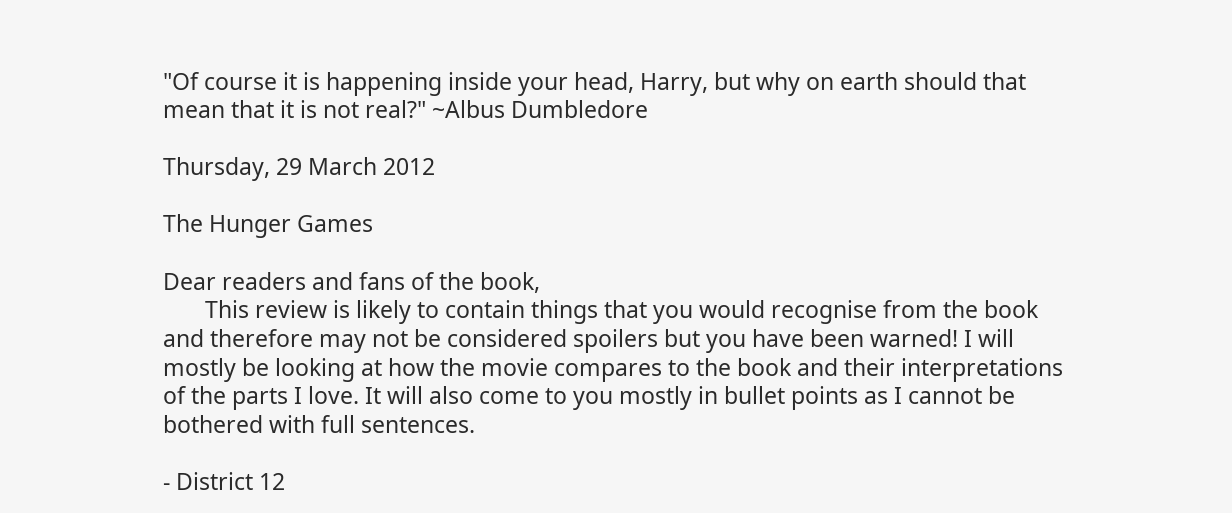"Of course it is happening inside your head, Harry, but why on earth should that mean that it is not real?" ~Albus Dumbledore

Thursday, 29 March 2012

The Hunger Games

Dear readers and fans of the book,
       This review is likely to contain things that you would recognise from the book and therefore may not be considered spoilers but you have been warned! I will mostly be looking at how the movie compares to the book and their interpretations of the parts I love. It will also come to you mostly in bullet points as I cannot be bothered with full sentences.

- District 12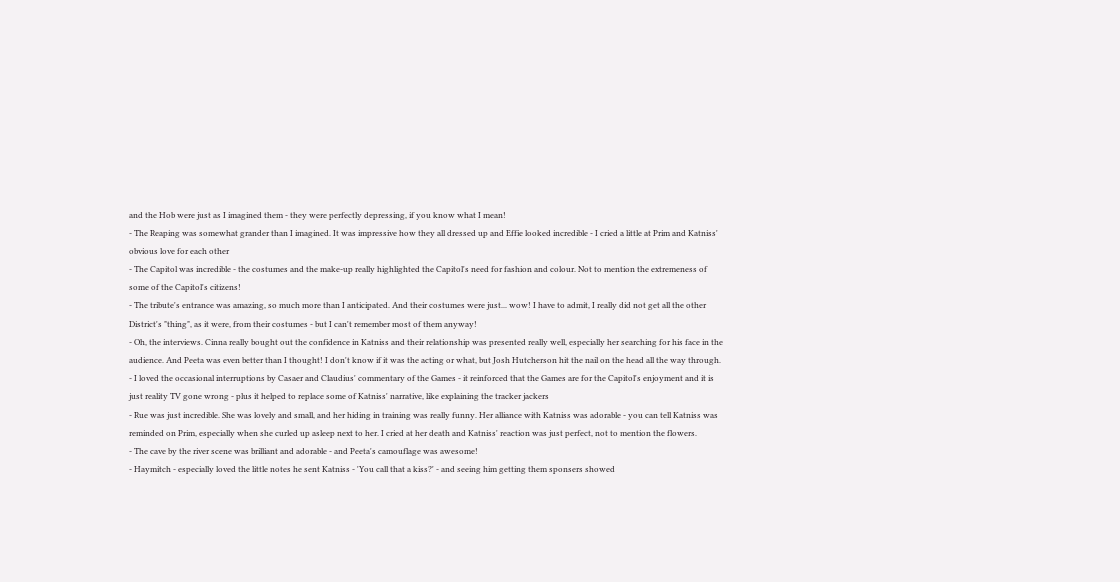and the Hob were just as I imagined them - they were perfectly depressing, if you know what I mean!
- The Reaping was somewhat grander than I imagined. It was impressive how they all dressed up and Effie looked incredible - I cried a little at Prim and Katniss' obvious love for each other
- The Capitol was incredible - the costumes and the make-up really highlighted the Capitol's need for fashion and colour. Not to mention the extremeness of some of the Capitol's citizens!
- The tribute's entrance was amazing, so much more than I anticipated. And their costumes were just... wow! I have to admit, I really did not get all the other District's "thing", as it were, from their costumes - but I can't remember most of them anyway!
- Oh, the interviews. Cinna really bought out the confidence in Katniss and their relationship was presented really well, especially her searching for his face in the audience. And Peeta was even better than I thought! I don't know if it was the acting or what, but Josh Hutcherson hit the nail on the head all the way through.
- I loved the occasional interruptions by Casaer and Claudius' commentary of the Games - it reinforced that the Games are for the Capitol's enjoyment and it is just reality TV gone wrong - plus it helped to replace some of Katniss' narrative, like explaining the tracker jackers
- Rue was just incredible. She was lovely and small, and her hiding in training was really funny. Her alliance with Katniss was adorable - you can tell Katniss was reminded on Prim, especially when she curled up asleep next to her. I cried at her death and Katniss' reaction was just perfect, not to mention the flowers.
- The cave by the river scene was brilliant and adorable - and Peeta's camouflage was awesome!
- Haymitch - especially loved the little notes he sent Katniss - 'You call that a kiss?' - and seeing him getting them sponsers showed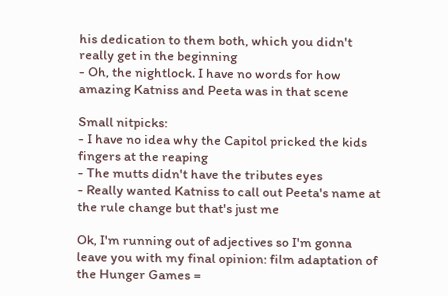his dedication to them both, which you didn't really get in the beginning
- Oh, the nightlock. I have no words for how amazing Katniss and Peeta was in that scene

Small nitpicks:
- I have no idea why the Capitol pricked the kids fingers at the reaping
- The mutts didn't have the tributes eyes
- Really wanted Katniss to call out Peeta's name at the rule change but that's just me

Ok, I'm running out of adjectives so I'm gonna leave you with my final opinion: film adaptation of the Hunger Games =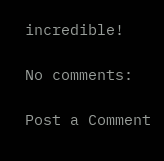incredible!

No comments:

Post a Comment